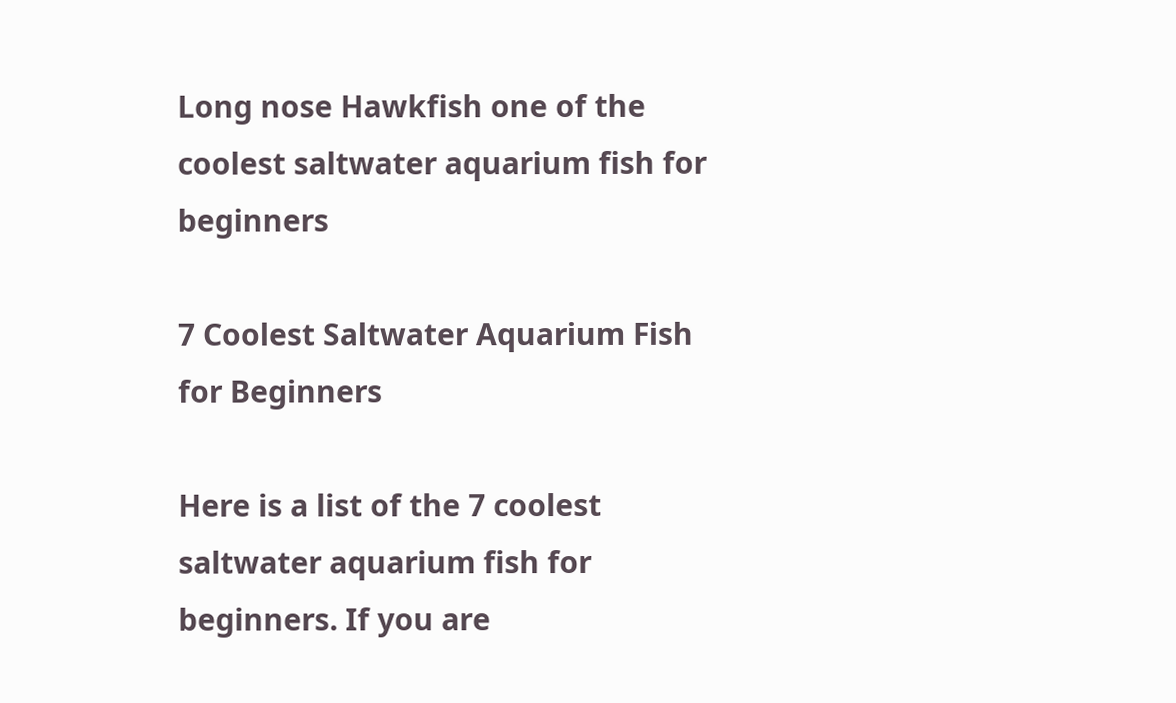Long nose Hawkfish one of the coolest saltwater aquarium fish for beginners

7 Coolest Saltwater Aquarium Fish for Beginners

Here is a list of the 7 coolest saltwater aquarium fish for beginners. If you are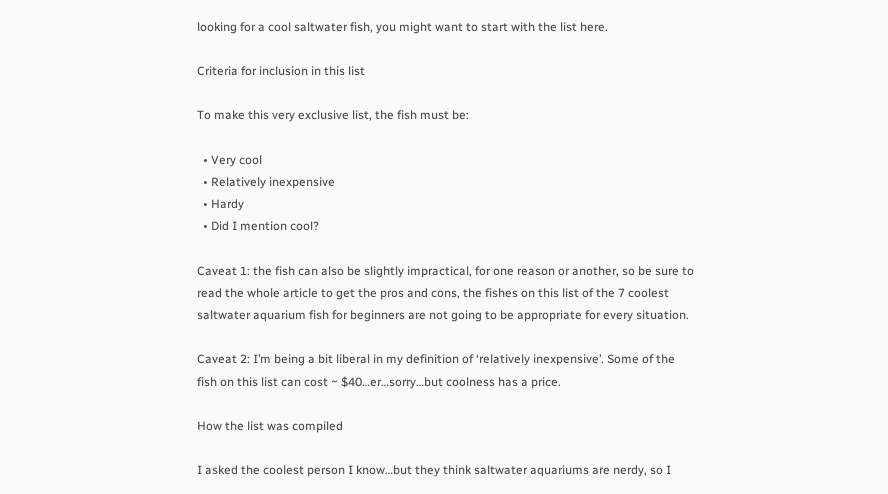looking for a cool saltwater fish, you might want to start with the list here.

Criteria for inclusion in this list

To make this very exclusive list, the fish must be:

  • Very cool
  • Relatively inexpensive
  • Hardy
  • Did I mention cool?

Caveat 1: the fish can also be slightly impractical, for one reason or another, so be sure to read the whole article to get the pros and cons, the fishes on this list of the 7 coolest saltwater aquarium fish for beginners are not going to be appropriate for every situation.

Caveat 2: I’m being a bit liberal in my definition of ‘relatively inexpensive’. Some of the fish on this list can cost ~ $40…er…sorry…but coolness has a price.

How the list was compiled

I asked the coolest person I know…but they think saltwater aquariums are nerdy, so I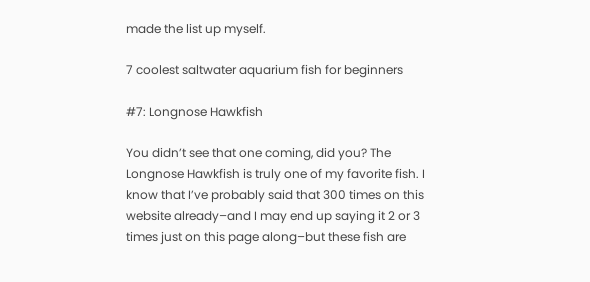made the list up myself.

7 coolest saltwater aquarium fish for beginners

#7: Longnose Hawkfish

You didn’t see that one coming, did you? The Longnose Hawkfish is truly one of my favorite fish. I know that I’ve probably said that 300 times on this website already–and I may end up saying it 2 or 3 times just on this page along–but these fish are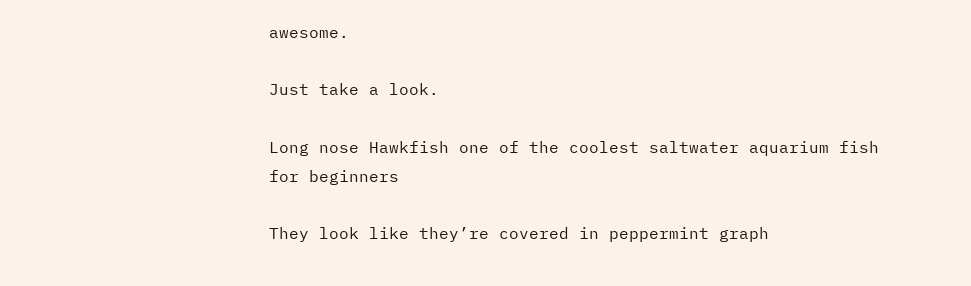awesome.

Just take a look.

Long nose Hawkfish one of the coolest saltwater aquarium fish for beginners

They look like they’re covered in peppermint graph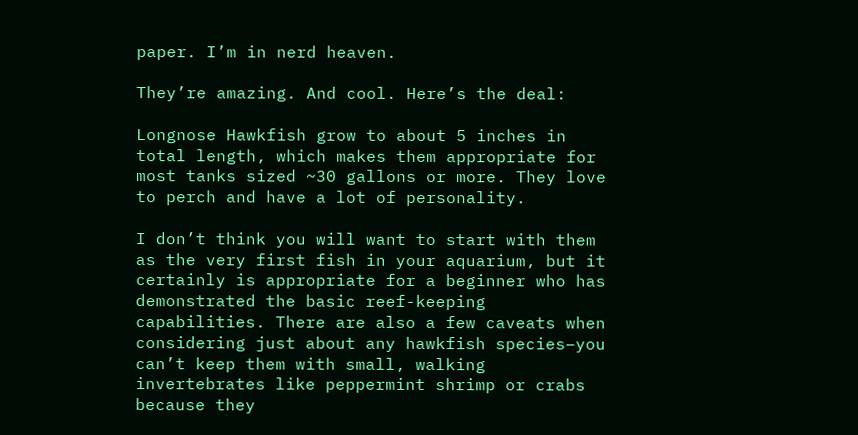paper. I’m in nerd heaven.

They’re amazing. And cool. Here’s the deal:

Longnose Hawkfish grow to about 5 inches in total length, which makes them appropriate for most tanks sized ~30 gallons or more. They love to perch and have a lot of personality.

I don’t think you will want to start with them as the very first fish in your aquarium, but it certainly is appropriate for a beginner who has demonstrated the basic reef-keeping capabilities. There are also a few caveats when considering just about any hawkfish species–you can’t keep them with small, walking invertebrates like peppermint shrimp or crabs because they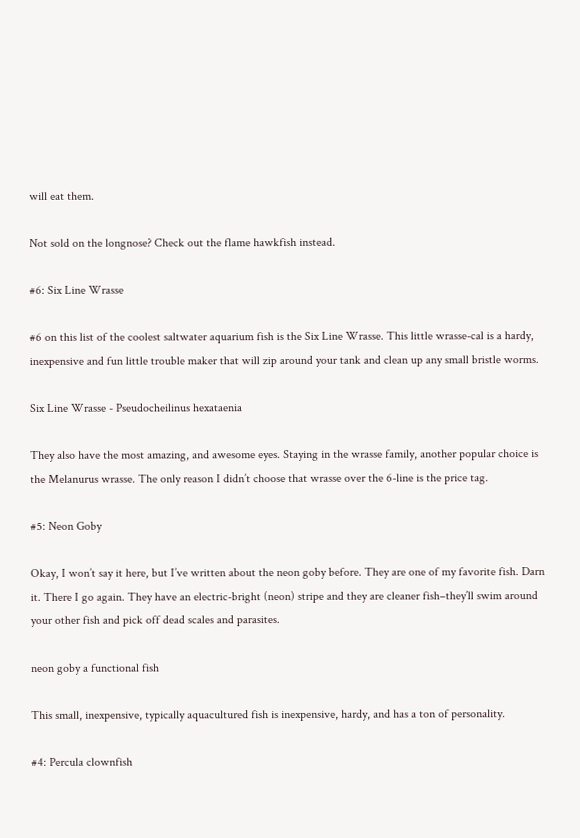will eat them.

Not sold on the longnose? Check out the flame hawkfish instead.

#6: Six Line Wrasse

#6 on this list of the coolest saltwater aquarium fish is the Six Line Wrasse. This little wrasse-cal is a hardy, inexpensive and fun little trouble maker that will zip around your tank and clean up any small bristle worms.

Six Line Wrasse - Pseudocheilinus hexataenia

They also have the most amazing, and awesome eyes. Staying in the wrasse family, another popular choice is the Melanurus wrasse. The only reason I didn’t choose that wrasse over the 6-line is the price tag.

#5: Neon Goby

Okay, I won’t say it here, but I’ve written about the neon goby before. They are one of my favorite fish. Darn it. There I go again. They have an electric-bright (neon) stripe and they are cleaner fish–they’ll swim around your other fish and pick off dead scales and parasites.

neon goby a functional fish

This small, inexpensive, typically aquacultured fish is inexpensive, hardy, and has a ton of personality.

#4: Percula clownfish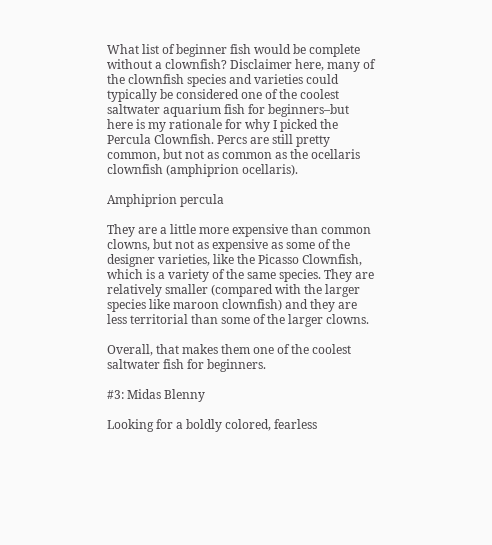What list of beginner fish would be complete without a clownfish? Disclaimer here, many of the clownfish species and varieties could typically be considered one of the coolest saltwater aquarium fish for beginners–but here is my rationale for why I picked the Percula Clownfish. Percs are still pretty common, but not as common as the ocellaris clownfish (amphiprion ocellaris).

Amphiprion percula

They are a little more expensive than common clowns, but not as expensive as some of the designer varieties, like the Picasso Clownfish, which is a variety of the same species. They are relatively smaller (compared with the larger species like maroon clownfish) and they are less territorial than some of the larger clowns.

Overall, that makes them one of the coolest saltwater fish for beginners.

#3: Midas Blenny

Looking for a boldly colored, fearless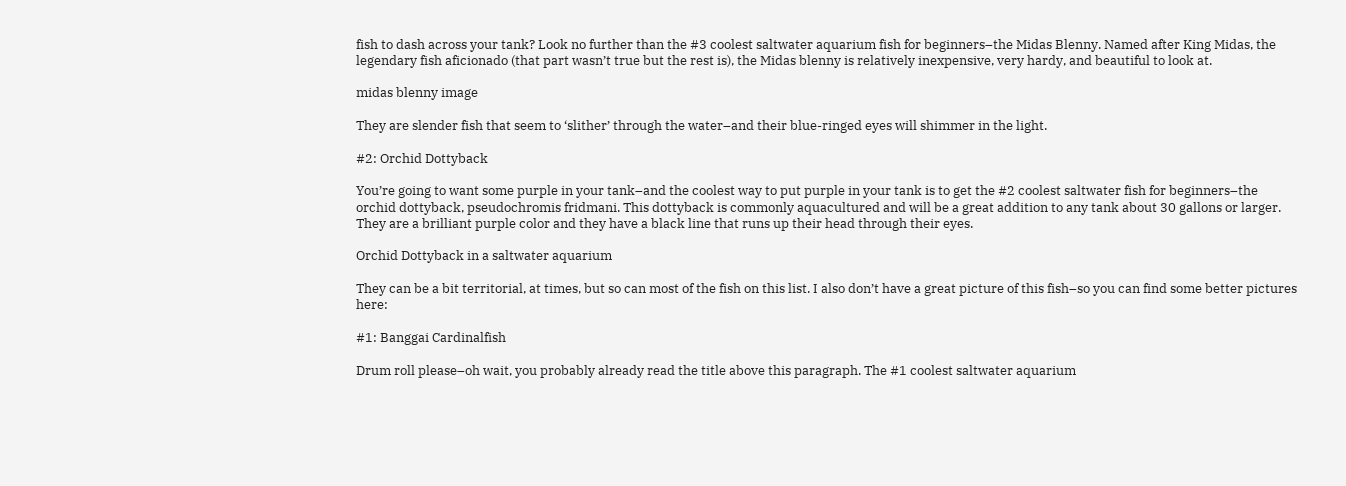fish to dash across your tank? Look no further than the #3 coolest saltwater aquarium fish for beginners–the Midas Blenny. Named after King Midas, the legendary fish aficionado (that part wasn’t true but the rest is), the Midas blenny is relatively inexpensive, very hardy, and beautiful to look at.

midas blenny image

They are slender fish that seem to ‘slither’ through the water–and their blue-ringed eyes will shimmer in the light.

#2: Orchid Dottyback

You’re going to want some purple in your tank–and the coolest way to put purple in your tank is to get the #2 coolest saltwater fish for beginners–the orchid dottyback, pseudochromis fridmani. This dottyback is commonly aquacultured and will be a great addition to any tank about 30 gallons or larger. They are a brilliant purple color and they have a black line that runs up their head through their eyes.

Orchid Dottyback in a saltwater aquarium

They can be a bit territorial, at times, but so can most of the fish on this list. I also don’t have a great picture of this fish–so you can find some better pictures here:

#1: Banggai Cardinalfish

Drum roll please–oh wait, you probably already read the title above this paragraph. The #1 coolest saltwater aquarium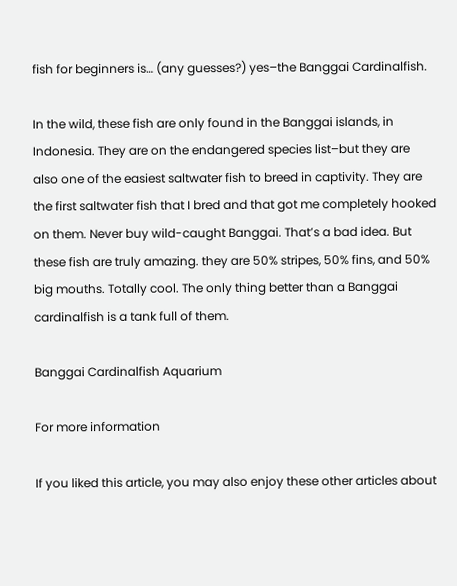fish for beginners is… (any guesses?) yes–the Banggai Cardinalfish.

In the wild, these fish are only found in the Banggai islands, in Indonesia. They are on the endangered species list–but they are also one of the easiest saltwater fish to breed in captivity. They are the first saltwater fish that I bred and that got me completely hooked on them. Never buy wild-caught Banggai. That’s a bad idea. But these fish are truly amazing. they are 50% stripes, 50% fins, and 50% big mouths. Totally cool. The only thing better than a Banggai cardinalfish is a tank full of them.

Banggai Cardinalfish Aquarium

For more information

If you liked this article, you may also enjoy these other articles about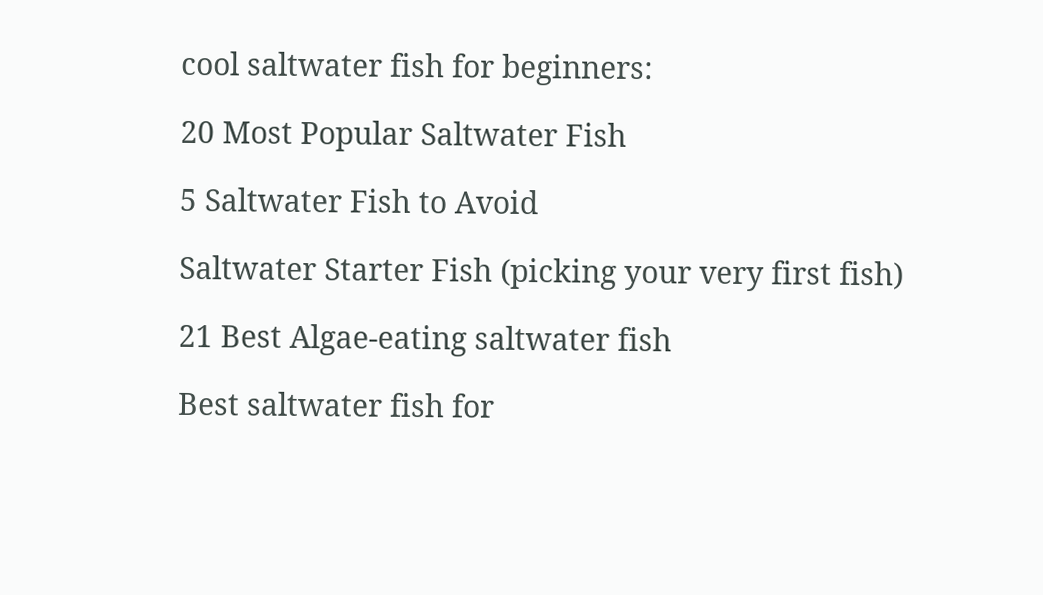cool saltwater fish for beginners:

20 Most Popular Saltwater Fish

5 Saltwater Fish to Avoid

Saltwater Starter Fish (picking your very first fish)

21 Best Algae-eating saltwater fish

Best saltwater fish for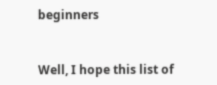beginners


Well, I hope this list of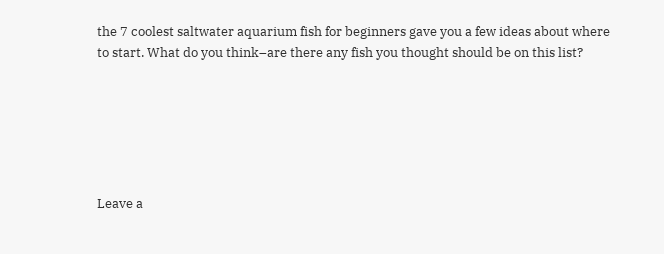the 7 coolest saltwater aquarium fish for beginners gave you a few ideas about where to start. What do you think–are there any fish you thought should be on this list?






Leave a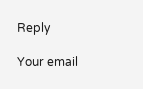Reply

Your email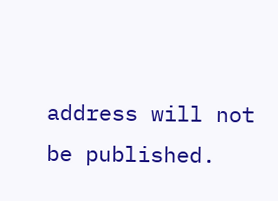address will not be published.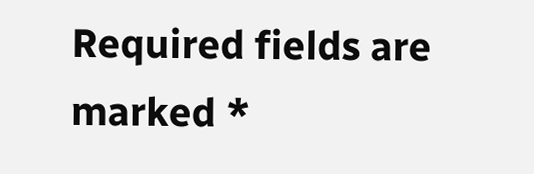Required fields are marked *